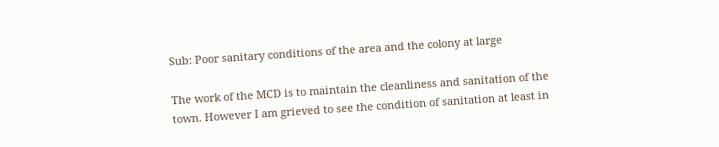Sub: Poor sanitary conditions of the area and the colony at large

The work of the MCD is to maintain the cleanliness and sanitation of the town. However I am grieved to see the condition of sanitation at least in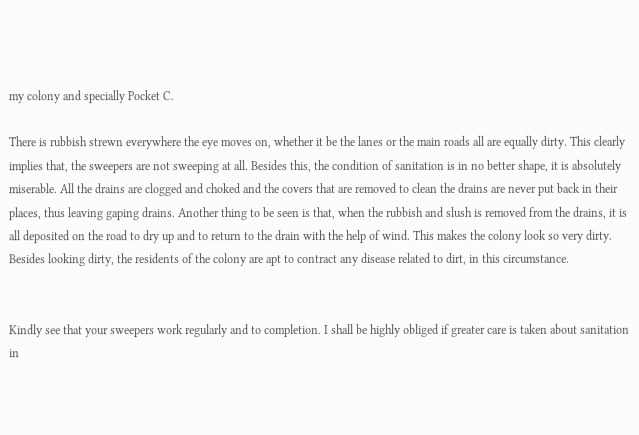my colony and specially Pocket C.

There is rubbish strewn everywhere the eye moves on, whether it be the lanes or the main roads all are equally dirty. This clearly implies that, the sweepers are not sweeping at all. Besides this, the condition of sanitation is in no better shape, it is absolutely miserable. All the drains are clogged and choked and the covers that are removed to clean the drains are never put back in their places, thus leaving gaping drains. Another thing to be seen is that, when the rubbish and slush is removed from the drains, it is all deposited on the road to dry up and to return to the drain with the help of wind. This makes the colony look so very dirty. Besides looking dirty, the residents of the colony are apt to contract any disease related to dirt, in this circumstance.


Kindly see that your sweepers work regularly and to completion. I shall be highly obliged if greater care is taken about sanitation in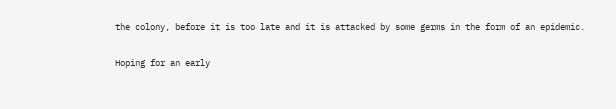the colony, before it is too late and it is attacked by some germs in the form of an epidemic.

Hoping for an early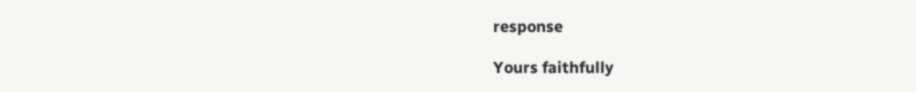response

Yours faithfully